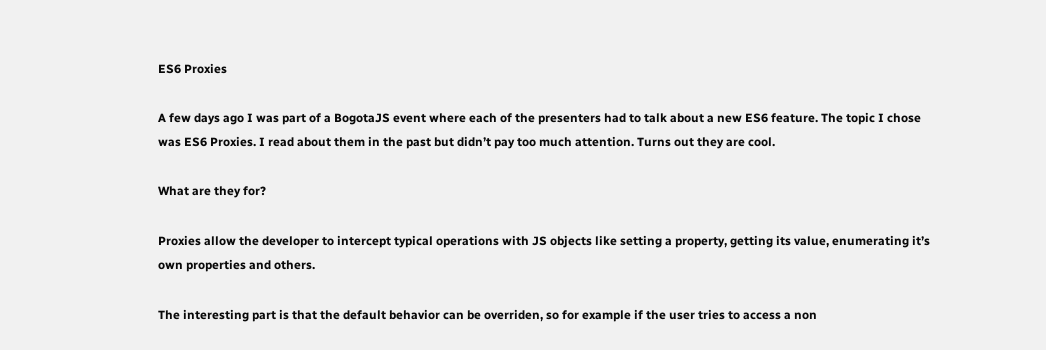ES6 Proxies

A few days ago I was part of a BogotaJS event where each of the presenters had to talk about a new ES6 feature. The topic I chose was ES6 Proxies. I read about them in the past but didn’t pay too much attention. Turns out they are cool.

What are they for?

Proxies allow the developer to intercept typical operations with JS objects like setting a property, getting its value, enumerating it’s own properties and others.

The interesting part is that the default behavior can be overriden, so for example if the user tries to access a non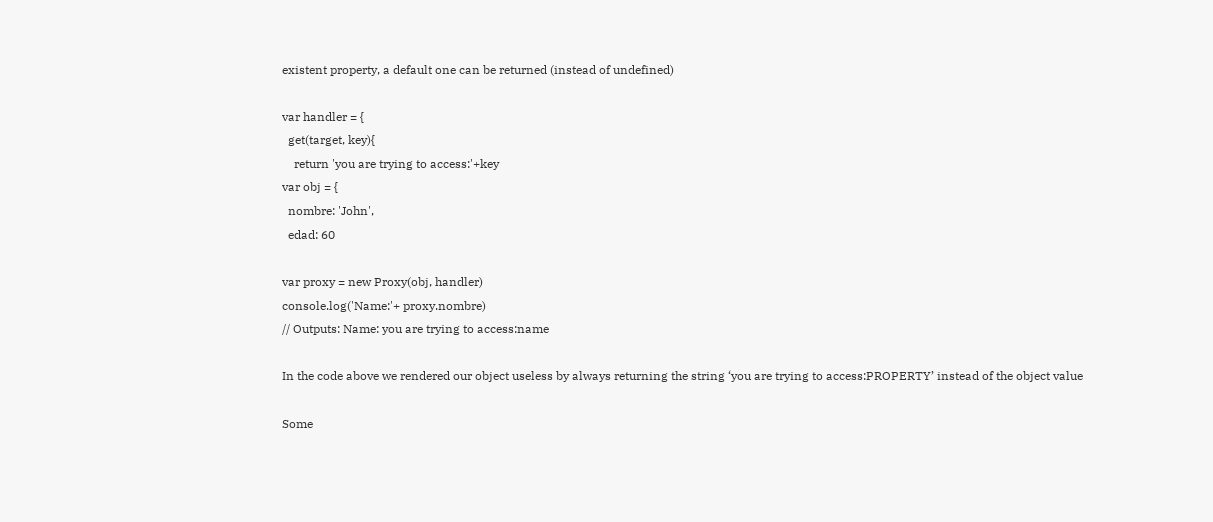existent property, a default one can be returned (instead of undefined)

var handler = {
  get(target, key){
    return 'you are trying to access:'+key
var obj = {
  nombre: 'John',
  edad: 60

var proxy = new Proxy(obj, handler)
console.log('Name:'+ proxy.nombre)
// Outputs: Name: you are trying to access:name

In the code above we rendered our object useless by always returning the string ‘you are trying to access:PROPERTY’ instead of the object value

Some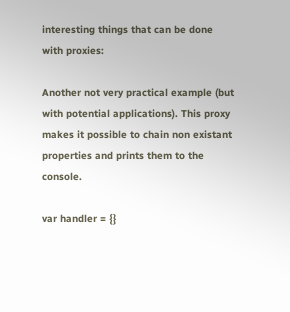interesting things that can be done with proxies:

Another not very practical example (but with potential applications). This proxy makes it possible to chain non existant properties and prints them to the console.

var handler = {}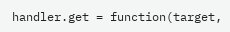handler.get = function(target,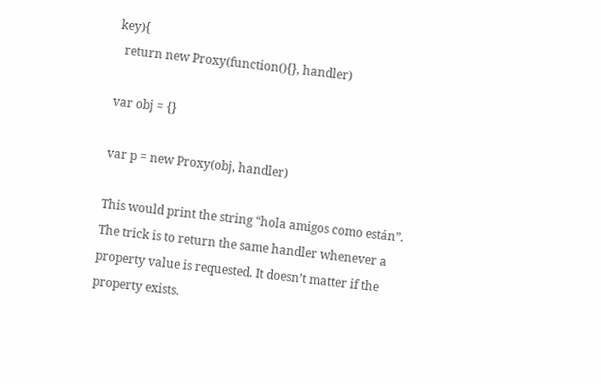key){
  return new Proxy(function(){}, handler)

var obj = {}

var p = new Proxy(obj, handler)

This would print the string “hola amigos como están”. The trick is to return the same handler whenever a property value is requested. It doesn’t matter if the property exists.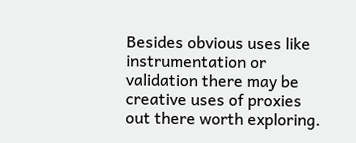Besides obvious uses like instrumentation or validation there may be creative uses of proxies out there worth exploring.